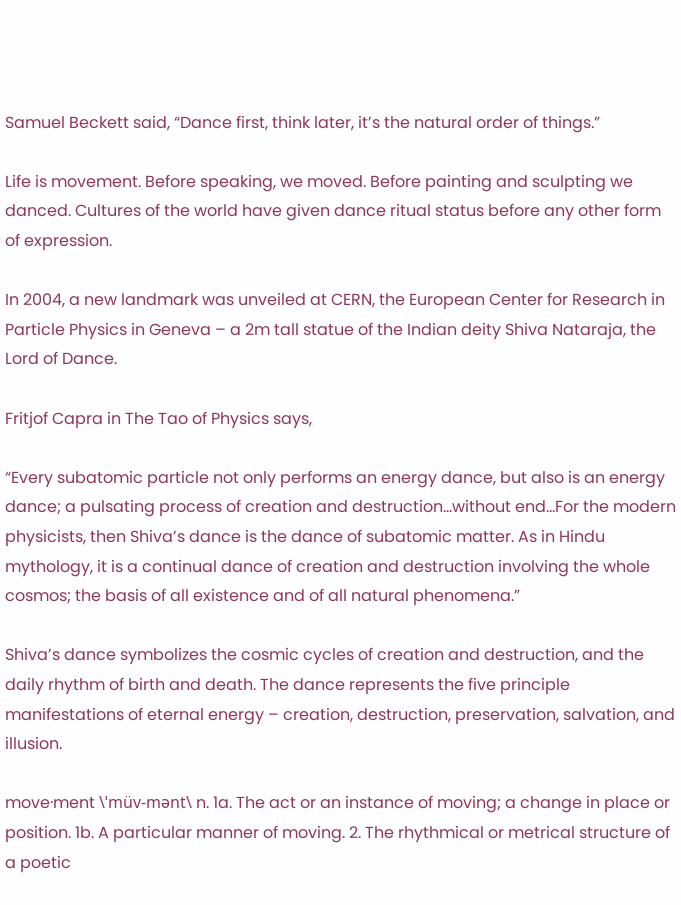Samuel Beckett said, “Dance first, think later, it’s the natural order of things.”

Life is movement. Before speaking, we moved. Before painting and sculpting we danced. Cultures of the world have given dance ritual status before any other form of expression.

In 2004, a new landmark was unveiled at CERN, the European Center for Research in Particle Physics in Geneva – a 2m tall statue of the Indian deity Shiva Nataraja, the Lord of Dance.

Fritjof Capra in The Tao of Physics says,

“Every subatomic particle not only performs an energy dance, but also is an energy dance; a pulsating process of creation and destruction…without end…For the modern physicists, then Shiva’s dance is the dance of subatomic matter. As in Hindu mythology, it is a continual dance of creation and destruction involving the whole cosmos; the basis of all existence and of all natural phenomena.”

Shiva’s dance symbolizes the cosmic cycles of creation and destruction, and the daily rhythm of birth and death. The dance represents the five principle manifestations of eternal energy – creation, destruction, preservation, salvation, and illusion.

move·ment \ˈmüv-mənt\ n. 1a. The act or an instance of moving; a change in place or position. 1b. A particular manner of moving. 2. The rhythmical or metrical structure of a poetic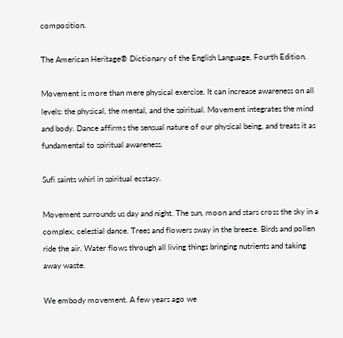composition.

The American Heritage® Dictionary of the English Language, Fourth Edition.

Movement is more than mere physical exercise. It can increase awareness on all levels: the physical, the mental, and the spiritual. Movement integrates the mind and body. Dance affirms the sensual nature of our physical being, and treats it as fundamental to spiritual awareness.

Sufi saints whirl in spiritual ecstasy.

Movement surrounds us day and night. The sun, moon and stars cross the sky in a complex, celestial dance. Trees and flowers sway in the breeze. Birds and pollen ride the air. Water flows through all living things bringing nutrients and taking away waste.

We embody movement. A few years ago we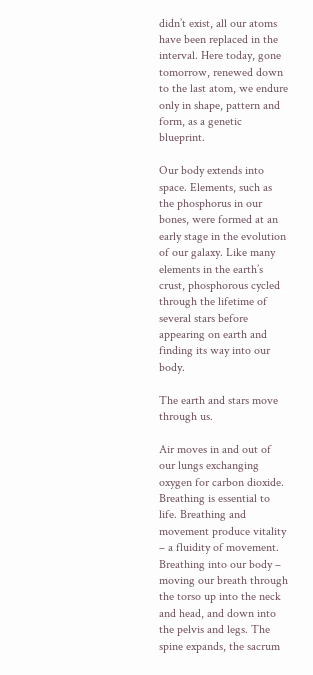didn’t exist, all our atoms have been replaced in the interval. Here today, gone tomorrow, renewed down to the last atom, we endure only in shape, pattern and form, as a genetic blueprint.

Our body extends into space. Elements, such as the phosphorus in our bones, were formed at an early stage in the evolution of our galaxy. Like many elements in the earth’s crust, phosphorous cycled through the lifetime of several stars before appearing on earth and finding its way into our body.

The earth and stars move through us.

Air moves in and out of our lungs exchanging oxygen for carbon dioxide. Breathing is essential to life. Breathing and movement produce vitality – a fluidity of movement. Breathing into our body – moving our breath through the torso up into the neck and head, and down into the pelvis and legs. The spine expands, the sacrum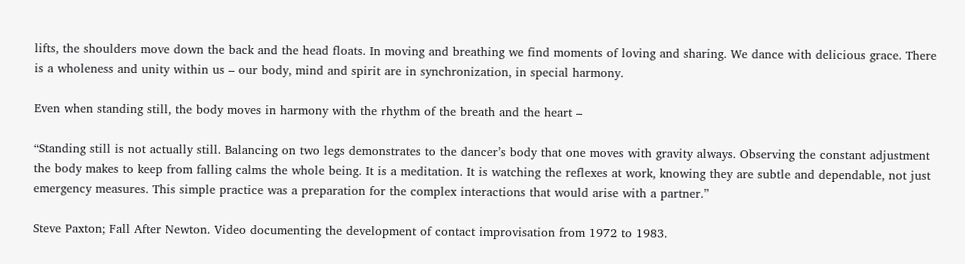lifts, the shoulders move down the back and the head floats. In moving and breathing we find moments of loving and sharing. We dance with delicious grace. There is a wholeness and unity within us – our body, mind and spirit are in synchronization, in special harmony.

Even when standing still, the body moves in harmony with the rhythm of the breath and the heart –

“Standing still is not actually still. Balancing on two legs demonstrates to the dancer’s body that one moves with gravity always. Observing the constant adjustment the body makes to keep from falling calms the whole being. It is a meditation. It is watching the reflexes at work, knowing they are subtle and dependable, not just emergency measures. This simple practice was a preparation for the complex interactions that would arise with a partner.”

Steve Paxton; Fall After Newton. Video documenting the development of contact improvisation from 1972 to 1983.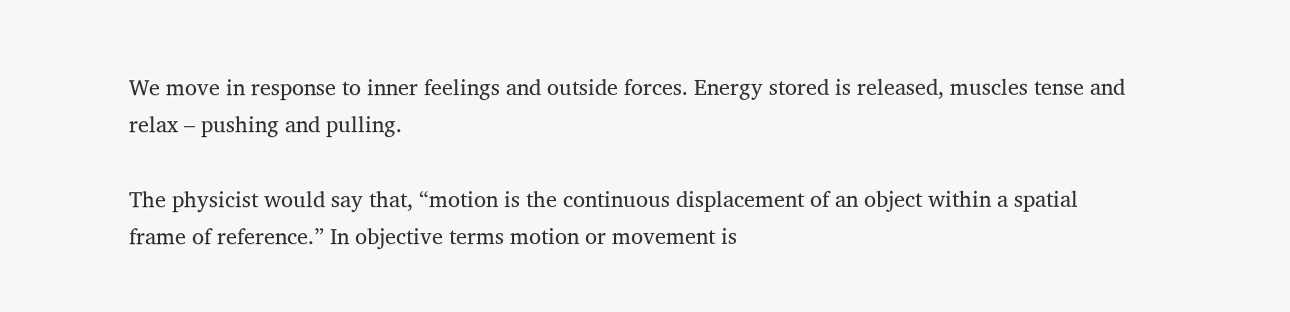We move in response to inner feelings and outside forces. Energy stored is released, muscles tense and relax – pushing and pulling.

The physicist would say that, “motion is the continuous displacement of an object within a spatial frame of reference.” In objective terms motion or movement is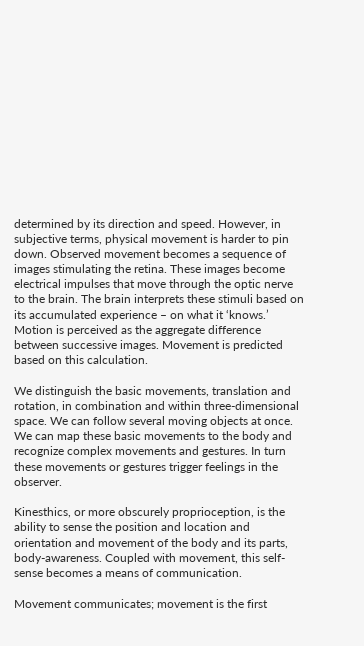determined by its direction and speed. However, in subjective terms, physical movement is harder to pin down. Observed movement becomes a sequence of images stimulating the retina. These images become electrical impulses that move through the optic nerve to the brain. The brain interprets these stimuli based on its accumulated experience – on what it ‘knows.’ Motion is perceived as the aggregate difference between successive images. Movement is predicted based on this calculation.

We distinguish the basic movements, translation and rotation, in combination and within three-dimensional space. We can follow several moving objects at once. We can map these basic movements to the body and recognize complex movements and gestures. In turn these movements or gestures trigger feelings in the observer.

Kinesthics, or more obscurely proprioception, is the ability to sense the position and location and orientation and movement of the body and its parts, body-awareness. Coupled with movement, this self-sense becomes a means of communication.

Movement communicates; movement is the first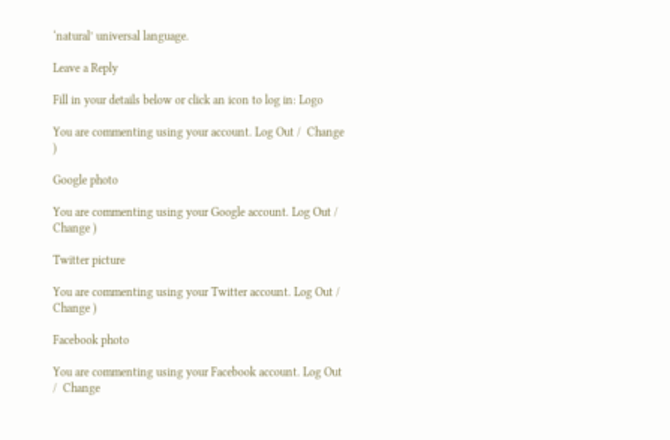‘natural’ universal language.

Leave a Reply

Fill in your details below or click an icon to log in: Logo

You are commenting using your account. Log Out /  Change )

Google photo

You are commenting using your Google account. Log Out /  Change )

Twitter picture

You are commenting using your Twitter account. Log Out /  Change )

Facebook photo

You are commenting using your Facebook account. Log Out /  Change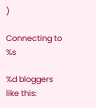)

Connecting to %s

%d bloggers like this: